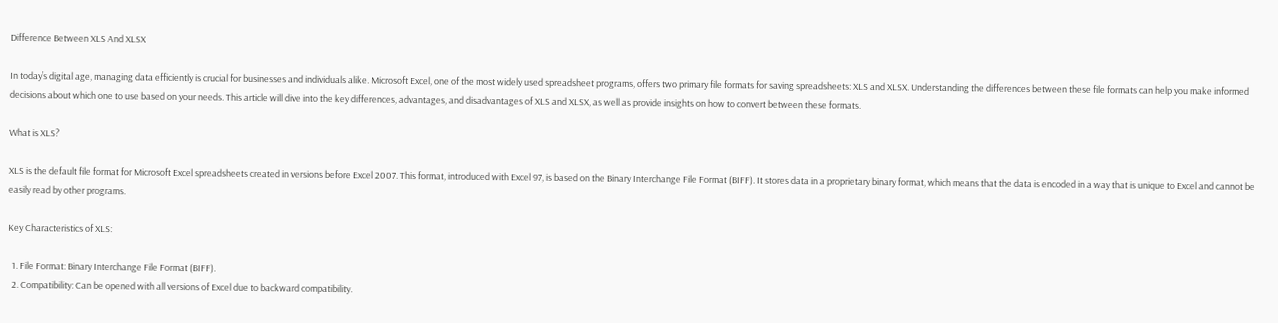Difference Between XLS And XLSX

In today’s digital age, managing data efficiently is crucial for businesses and individuals alike. Microsoft Excel, one of the most widely used spreadsheet programs, offers two primary file formats for saving spreadsheets: XLS and XLSX. Understanding the differences between these file formats can help you make informed decisions about which one to use based on your needs. This article will dive into the key differences, advantages, and disadvantages of XLS and XLSX, as well as provide insights on how to convert between these formats.

What is XLS?

XLS is the default file format for Microsoft Excel spreadsheets created in versions before Excel 2007. This format, introduced with Excel 97, is based on the Binary Interchange File Format (BIFF). It stores data in a proprietary binary format, which means that the data is encoded in a way that is unique to Excel and cannot be easily read by other programs.

Key Characteristics of XLS:

  1. File Format: Binary Interchange File Format (BIFF).
  2. Compatibility: Can be opened with all versions of Excel due to backward compatibility.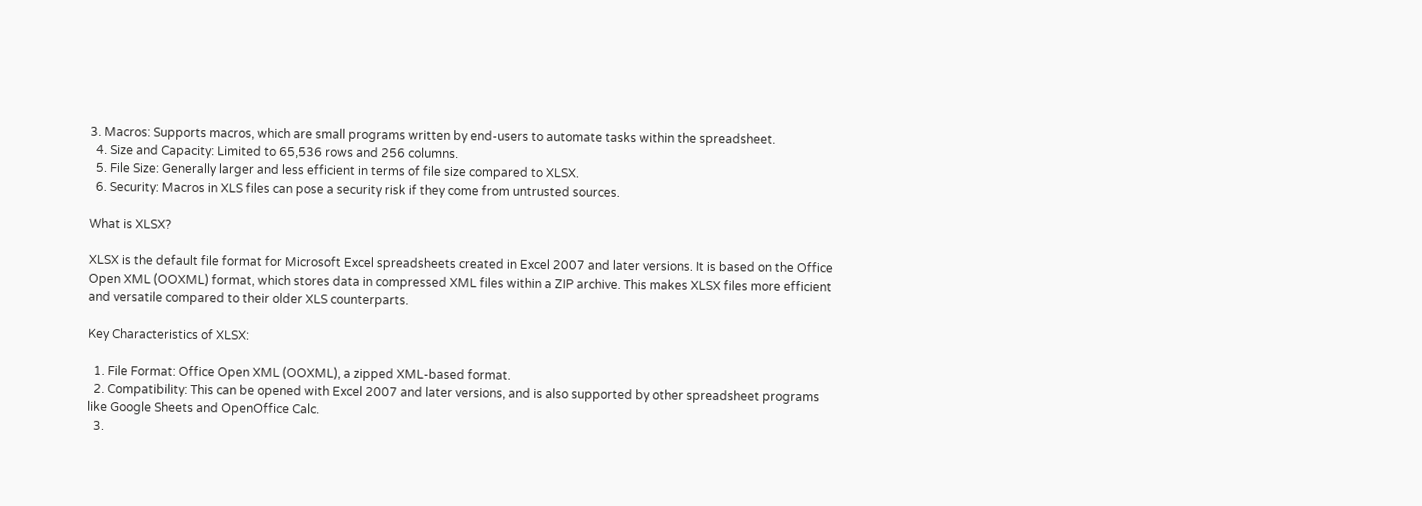3. Macros: Supports macros, which are small programs written by end-users to automate tasks within the spreadsheet.
  4. Size and Capacity: Limited to 65,536 rows and 256 columns.
  5. File Size: Generally larger and less efficient in terms of file size compared to XLSX.
  6. Security: Macros in XLS files can pose a security risk if they come from untrusted sources.

What is XLSX?

XLSX is the default file format for Microsoft Excel spreadsheets created in Excel 2007 and later versions. It is based on the Office Open XML (OOXML) format, which stores data in compressed XML files within a ZIP archive. This makes XLSX files more efficient and versatile compared to their older XLS counterparts.

Key Characteristics of XLSX:

  1. File Format: Office Open XML (OOXML), a zipped XML-based format.
  2. Compatibility: This can be opened with Excel 2007 and later versions, and is also supported by other spreadsheet programs like Google Sheets and OpenOffice Calc.
  3.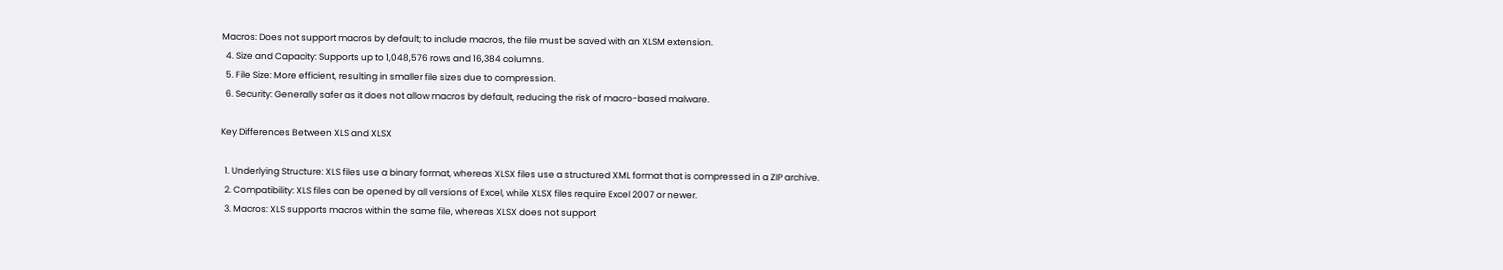Macros: Does not support macros by default; to include macros, the file must be saved with an XLSM extension.
  4. Size and Capacity: Supports up to 1,048,576 rows and 16,384 columns.
  5. File Size: More efficient, resulting in smaller file sizes due to compression.
  6. Security: Generally safer as it does not allow macros by default, reducing the risk of macro-based malware.

Key Differences Between XLS and XLSX

  1. Underlying Structure: XLS files use a binary format, whereas XLSX files use a structured XML format that is compressed in a ZIP archive.
  2. Compatibility: XLS files can be opened by all versions of Excel, while XLSX files require Excel 2007 or newer.
  3. Macros: XLS supports macros within the same file, whereas XLSX does not support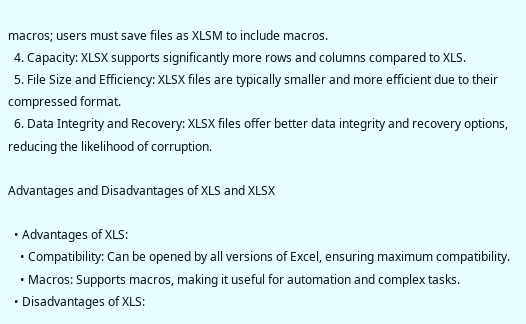macros; users must save files as XLSM to include macros.
  4. Capacity: XLSX supports significantly more rows and columns compared to XLS.
  5. File Size and Efficiency: XLSX files are typically smaller and more efficient due to their compressed format.
  6. Data Integrity and Recovery: XLSX files offer better data integrity and recovery options, reducing the likelihood of corruption.

Advantages and Disadvantages of XLS and XLSX

  • Advantages of XLS:
    • Compatibility: Can be opened by all versions of Excel, ensuring maximum compatibility.
    • Macros: Supports macros, making it useful for automation and complex tasks.
  • Disadvantages of XLS: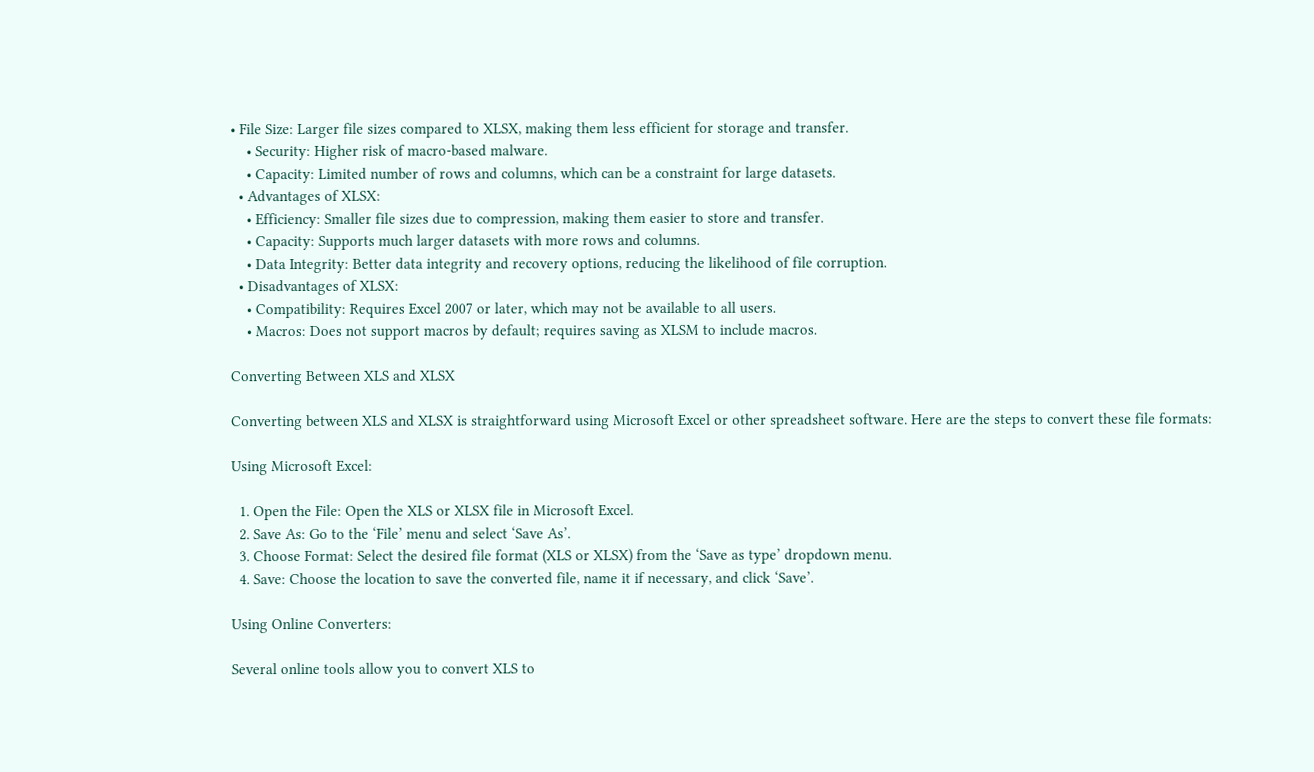• File Size: Larger file sizes compared to XLSX, making them less efficient for storage and transfer.
    • Security: Higher risk of macro-based malware.
    • Capacity: Limited number of rows and columns, which can be a constraint for large datasets.
  • Advantages of XLSX:
    • Efficiency: Smaller file sizes due to compression, making them easier to store and transfer.
    • Capacity: Supports much larger datasets with more rows and columns.
    • Data Integrity: Better data integrity and recovery options, reducing the likelihood of file corruption.
  • Disadvantages of XLSX:
    • Compatibility: Requires Excel 2007 or later, which may not be available to all users.
    • Macros: Does not support macros by default; requires saving as XLSM to include macros.

Converting Between XLS and XLSX

Converting between XLS and XLSX is straightforward using Microsoft Excel or other spreadsheet software. Here are the steps to convert these file formats:

Using Microsoft Excel:

  1. Open the File: Open the XLS or XLSX file in Microsoft Excel.
  2. Save As: Go to the ‘File’ menu and select ‘Save As’.
  3. Choose Format: Select the desired file format (XLS or XLSX) from the ‘Save as type’ dropdown menu.
  4. Save: Choose the location to save the converted file, name it if necessary, and click ‘Save’.

Using Online Converters:

Several online tools allow you to convert XLS to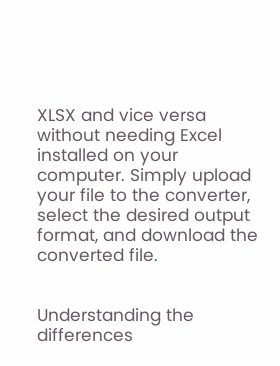XLSX and vice versa without needing Excel installed on your computer. Simply upload your file to the converter, select the desired output format, and download the converted file.


Understanding the differences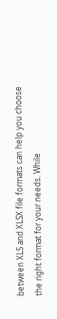between XLS and XLSX file formats can help you choose the right format for your needs. While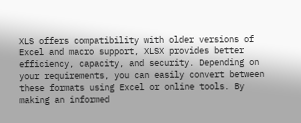XLS offers compatibility with older versions of Excel and macro support, XLSX provides better efficiency, capacity, and security. Depending on your requirements, you can easily convert between these formats using Excel or online tools. By making an informed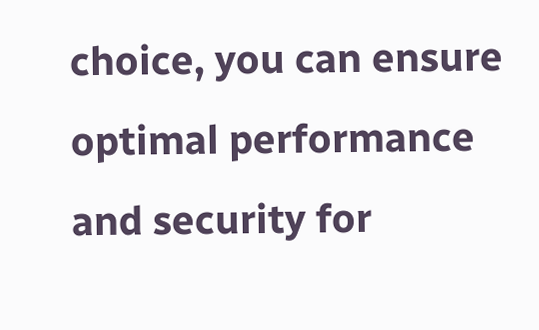choice, you can ensure optimal performance and security for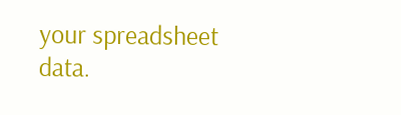your spreadsheet data.